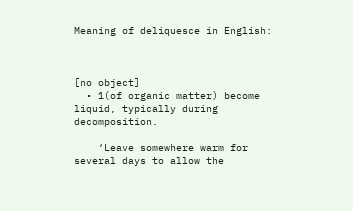Meaning of deliquesce in English:



[no object]
  • 1(of organic matter) become liquid, typically during decomposition.

    ‘Leave somewhere warm for several days to allow the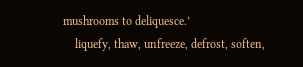mushrooms to deliquesce.’
    liquefy, thaw, unfreeze, defrost, soften,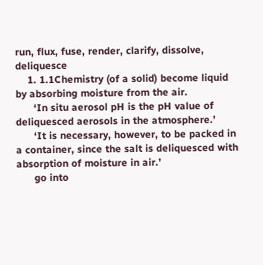run, flux, fuse, render, clarify, dissolve, deliquesce
    1. 1.1Chemistry (of a solid) become liquid by absorbing moisture from the air.
      ‘In situ aerosol pH is the pH value of deliquesced aerosols in the atmosphere.’
      ‘It is necessary, however, to be packed in a container, since the salt is deliquesced with absorption of moisture in air.’
      go into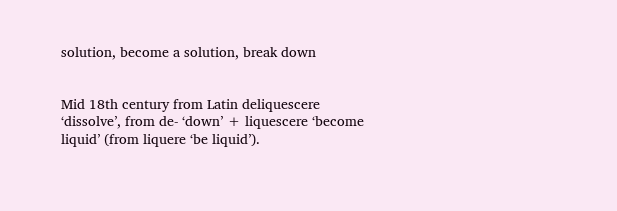solution, become a solution, break down


Mid 18th century from Latin deliquescere ‘dissolve’, from de- ‘down’ + liquescere ‘become liquid’ (from liquere ‘be liquid’).